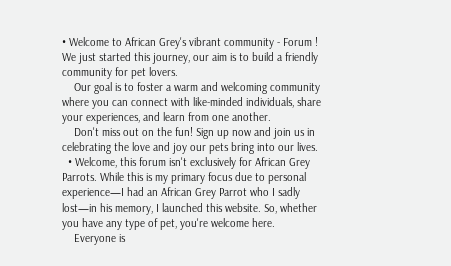• Welcome to African Grey's vibrant community - Forum ! We just started this journey, our aim is to build a friendly community for pet lovers.
    Our goal is to foster a warm and welcoming community where you can connect with like-minded individuals, share your experiences, and learn from one another.
    Don't miss out on the fun! Sign up now and join us in celebrating the love and joy our pets bring into our lives.
  • Welcome, this forum isn't exclusively for African Grey Parrots. While this is my primary focus due to personal experience—I had an African Grey Parrot who I sadly lost—in his memory, I launched this website. So, whether you have any type of pet, you're welcome here.
    Everyone is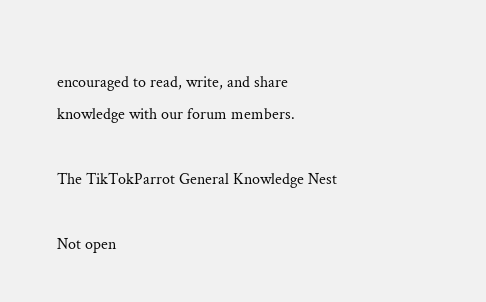encouraged to read, write, and share knowledge with our forum members.

The TikTokParrot General Knowledge Nest

Not open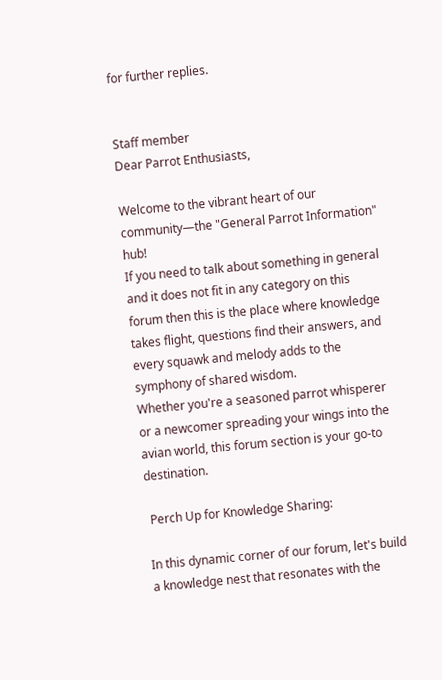for further replies.


Staff member
Dear Parrot Enthusiasts,

Welcome to the vibrant heart of our community—the "General Parrot Information" hub!
If you need to talk about something in general and it does not fit in any category on this forum then this is the place where knowledge takes flight, questions find their answers, and every squawk and melody adds to the symphony of shared wisdom.
Whether you're a seasoned parrot whisperer or a newcomer spreading your wings into the avian world, this forum section is your go-to destination.

 Perch Up for Knowledge Sharing:

In this dynamic corner of our forum, let's build a knowledge nest that resonates with the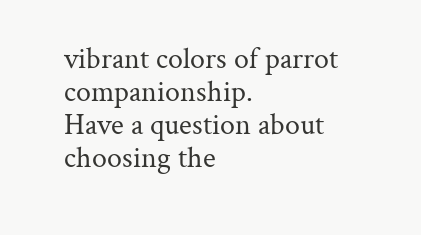vibrant colors of parrot companionship.
Have a question about choosing the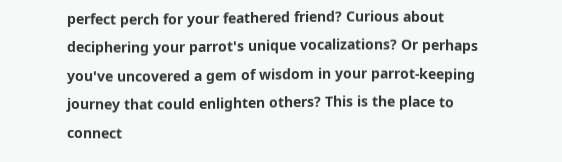perfect perch for your feathered friend? Curious about deciphering your parrot's unique vocalizations? Or perhaps you've uncovered a gem of wisdom in your parrot-keeping journey that could enlighten others? This is the place to connect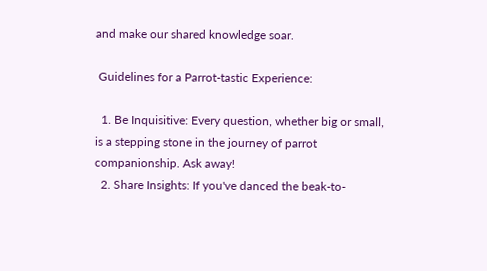and make our shared knowledge soar.

 Guidelines for a Parrot-tastic Experience:

  1. Be Inquisitive: Every question, whether big or small, is a stepping stone in the journey of parrot companionship. Ask away!
  2. Share Insights: If you've danced the beak-to-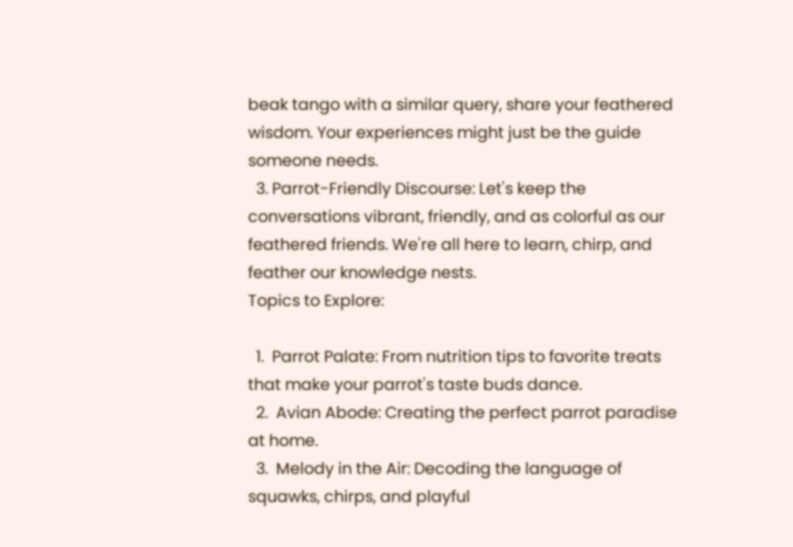beak tango with a similar query, share your feathered wisdom. Your experiences might just be the guide someone needs.
  3. Parrot-Friendly Discourse: Let's keep the conversations vibrant, friendly, and as colorful as our feathered friends. We're all here to learn, chirp, and feather our knowledge nests.
Topics to Explore:

  1.  Parrot Palate: From nutrition tips to favorite treats that make your parrot's taste buds dance.
  2.  Avian Abode: Creating the perfect parrot paradise at home.
  3.  Melody in the Air: Decoding the language of squawks, chirps, and playful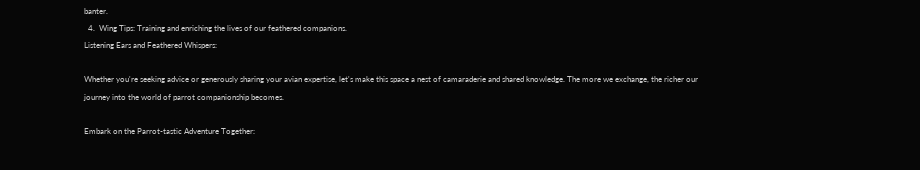banter.
  4.  Wing Tips: Training and enriching the lives of our feathered companions.
Listening Ears and Feathered Whispers:

Whether you're seeking advice or generously sharing your avian expertise, let's make this space a nest of camaraderie and shared knowledge. The more we exchange, the richer our journey into the world of parrot companionship becomes.

Embark on the Parrot-tastic Adventure Together: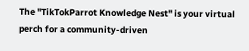The "TikTokParrot Knowledge Nest" is your virtual perch for a community-driven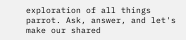exploration of all things parrot. Ask, answer, and let's make our shared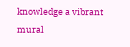knowledge a vibrant mural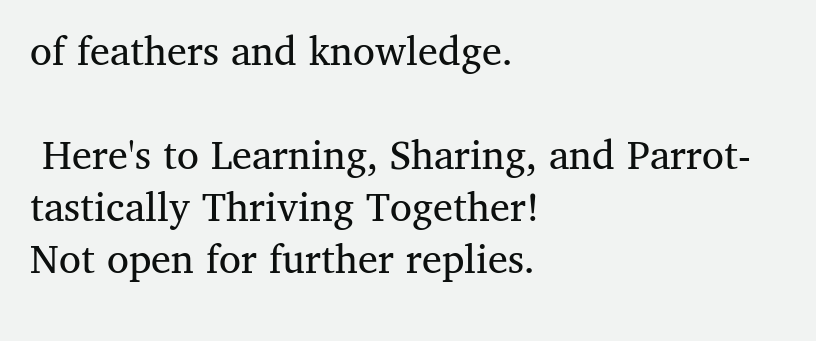of feathers and knowledge.

 Here's to Learning, Sharing, and Parrot-tastically Thriving Together!
Not open for further replies.